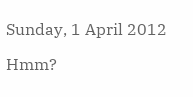Sunday, 1 April 2012

Hmm?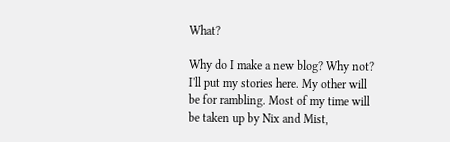What?

Why do I make a new blog? Why not? I'll put my stories here. My other will be for rambling. Most of my time will be taken up by Nix and Mist,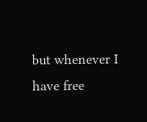but whenever I have free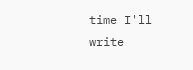time I'll write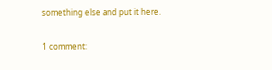something else and put it here.

1 comment: